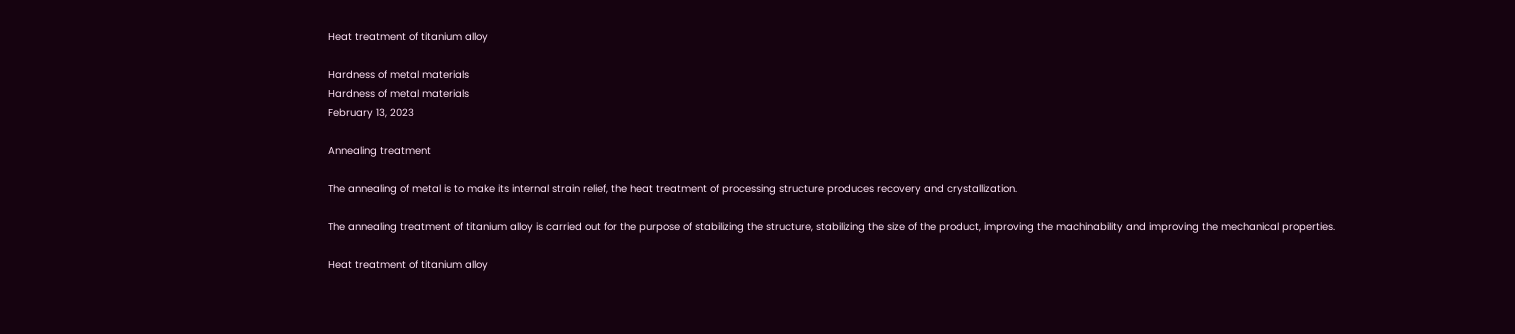Heat treatment of titanium alloy

Hardness of metal materials
Hardness of metal materials
February 13, 2023

Annealing treatment

The annealing of metal is to make its internal strain relief, the heat treatment of processing structure produces recovery and crystallization.

The annealing treatment of titanium alloy is carried out for the purpose of stabilizing the structure, stabilizing the size of the product, improving the machinability and improving the mechanical properties.

Heat treatment of titanium alloy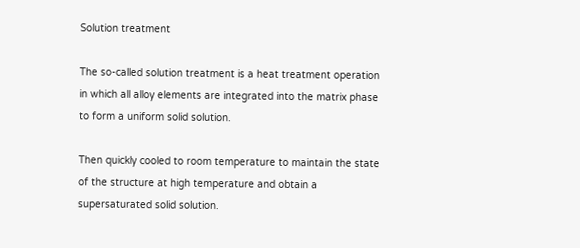Solution treatment

The so-called solution treatment is a heat treatment operation in which all alloy elements are integrated into the matrix phase to form a uniform solid solution.

Then quickly cooled to room temperature to maintain the state of the structure at high temperature and obtain a supersaturated solid solution.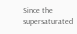Since the supersaturated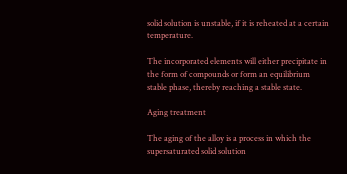solid solution is unstable, if it is reheated at a certain temperature.

The incorporated elements will either precipitate in the form of compounds or form an equilibrium stable phase, thereby reaching a stable state.

Aging treatment

The aging of the alloy is a process in which the supersaturated solid solution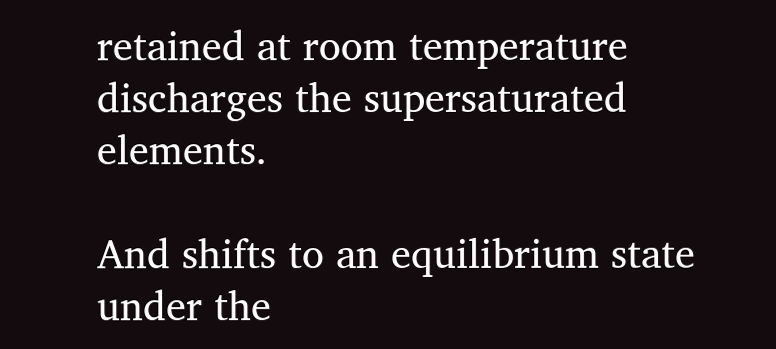retained at room temperature discharges the supersaturated elements.

And shifts to an equilibrium state under the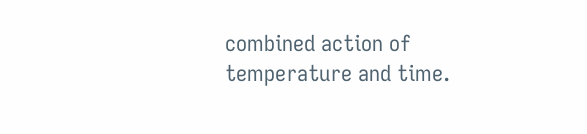combined action of temperature and time.